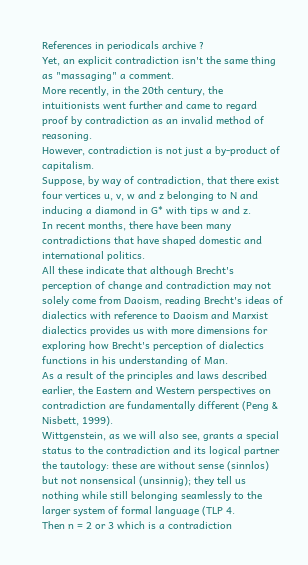References in periodicals archive ?
Yet, an explicit contradiction isn't the same thing as "massaging" a comment.
More recently, in the 20th century, the intuitionists went further and came to regard proof by contradiction as an invalid method of reasoning.
However, contradiction is not just a by-product of capitalism.
Suppose, by way of contradiction, that there exist four vertices u, v, w and z belonging to N and inducing a diamond in G* with tips w and z.
In recent months, there have been many contradictions that have shaped domestic and international politics.
All these indicate that although Brecht's perception of change and contradiction may not solely come from Daoism, reading Brecht's ideas of dialectics with reference to Daoism and Marxist dialectics provides us with more dimensions for exploring how Brecht's perception of dialectics functions in his understanding of Man.
As a result of the principles and laws described earlier, the Eastern and Western perspectives on contradiction are fundamentally different (Peng & Nisbett, 1999).
Wittgenstein, as we will also see, grants a special status to the contradiction and its logical partner the tautology: these are without sense (sinnlos) but not nonsensical (unsinnig); they tell us nothing while still belonging seamlessly to the larger system of formal language (TLP 4.
Then n = 2 or 3 which is a contradiction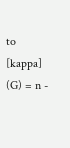to [kappa] (G) = n -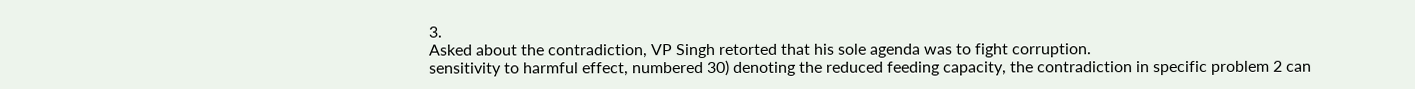3.
Asked about the contradiction, VP Singh retorted that his sole agenda was to fight corruption.
sensitivity to harmful effect, numbered 30) denoting the reduced feeding capacity, the contradiction in specific problem 2 can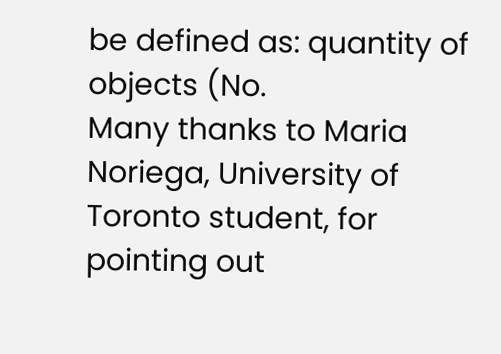be defined as: quantity of objects (No.
Many thanks to Maria Noriega, University of Toronto student, for pointing out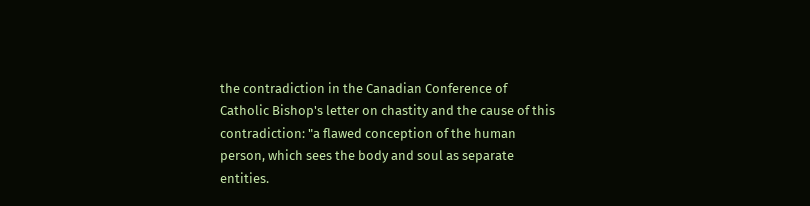the contradiction in the Canadian Conference of Catholic Bishop's letter on chastity and the cause of this contradiction: "a flawed conception of the human person, which sees the body and soul as separate entities.